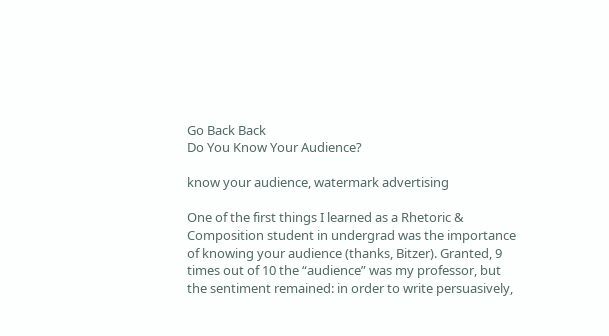Go Back Back
Do You Know Your Audience?

know your audience, watermark advertising

One of the first things I learned as a Rhetoric & Composition student in undergrad was the importance of knowing your audience (thanks, Bitzer). Granted, 9 times out of 10 the “audience” was my professor, but the sentiment remained: in order to write persuasively,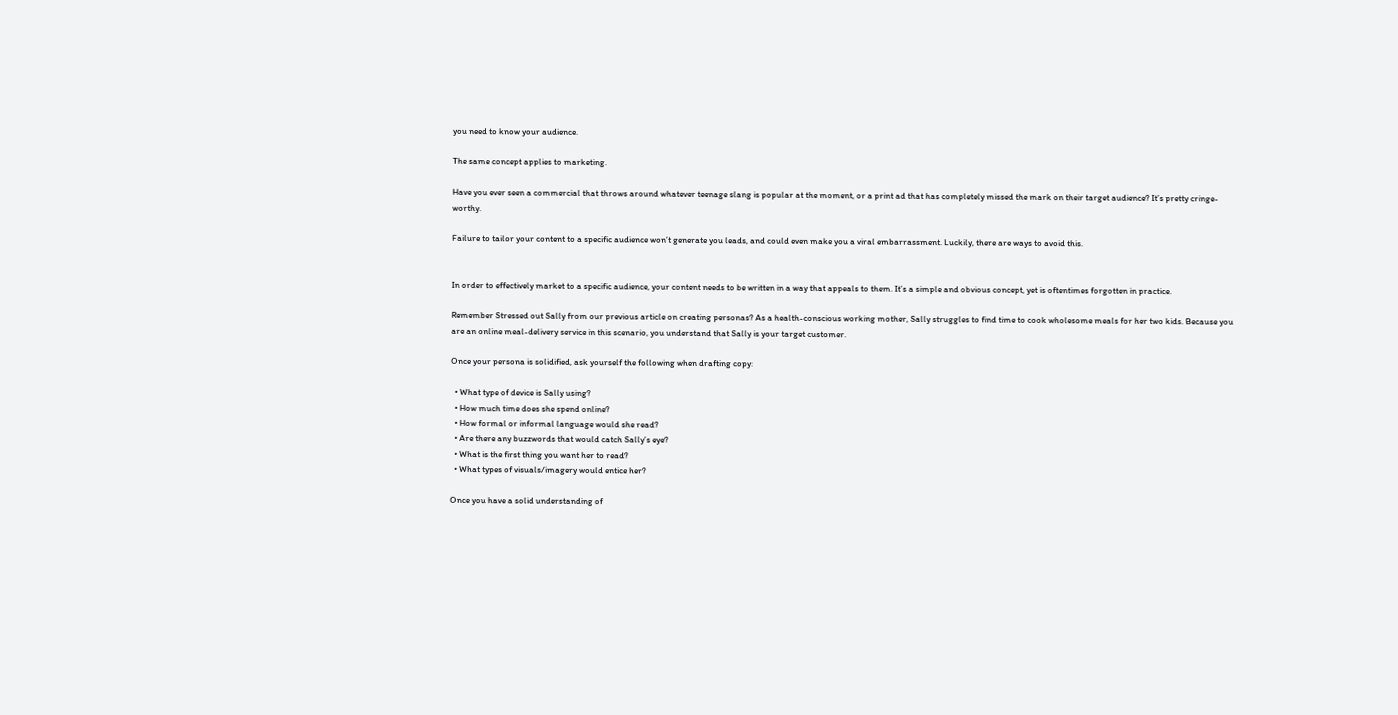you need to know your audience.

The same concept applies to marketing.

Have you ever seen a commercial that throws around whatever teenage slang is popular at the moment, or a print ad that has completely missed the mark on their target audience? It’s pretty cringe-worthy.

Failure to tailor your content to a specific audience won’t generate you leads, and could even make you a viral embarrassment. Luckily, there are ways to avoid this.


In order to effectively market to a specific audience, your content needs to be written in a way that appeals to them. It’s a simple and obvious concept, yet is oftentimes forgotten in practice.

Remember Stressed out Sally from our previous article on creating personas? As a health-conscious working mother, Sally struggles to find time to cook wholesome meals for her two kids. Because you are an online meal-delivery service in this scenario, you understand that Sally is your target customer.

Once your persona is solidified, ask yourself the following when drafting copy:

  • What type of device is Sally using?
  • How much time does she spend online?
  • How formal or informal language would she read?
  • Are there any buzzwords that would catch Sally’s eye?
  • What is the first thing you want her to read?
  • What types of visuals/imagery would entice her?

Once you have a solid understanding of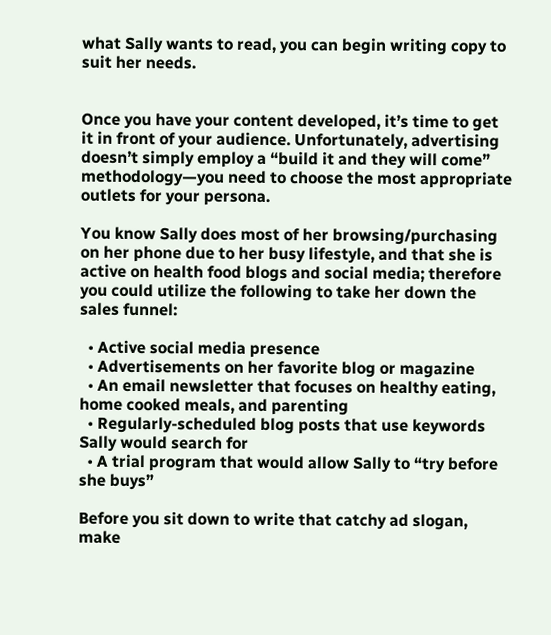what Sally wants to read, you can begin writing copy to suit her needs.


Once you have your content developed, it’s time to get it in front of your audience. Unfortunately, advertising doesn’t simply employ a “build it and they will come” methodology—you need to choose the most appropriate outlets for your persona.

You know Sally does most of her browsing/purchasing on her phone due to her busy lifestyle, and that she is active on health food blogs and social media; therefore you could utilize the following to take her down the sales funnel:

  • Active social media presence
  • Advertisements on her favorite blog or magazine
  • An email newsletter that focuses on healthy eating, home cooked meals, and parenting
  • Regularly-scheduled blog posts that use keywords Sally would search for
  • A trial program that would allow Sally to “try before she buys”

Before you sit down to write that catchy ad slogan, make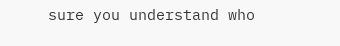sure you understand who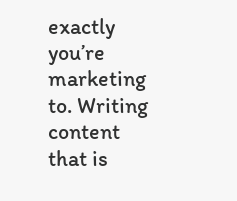exactly you’re marketing to. Writing content that is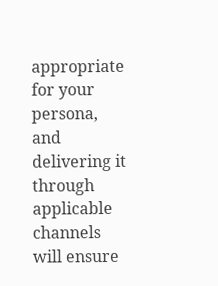appropriate for your persona, and delivering it through applicable channels will ensure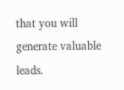that you will generate valuable leads.